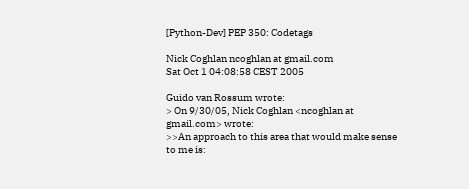[Python-Dev] PEP 350: Codetags

Nick Coghlan ncoghlan at gmail.com
Sat Oct 1 04:08:58 CEST 2005

Guido van Rossum wrote:
> On 9/30/05, Nick Coghlan <ncoghlan at gmail.com> wrote:
>>An approach to this area that would make sense to me is: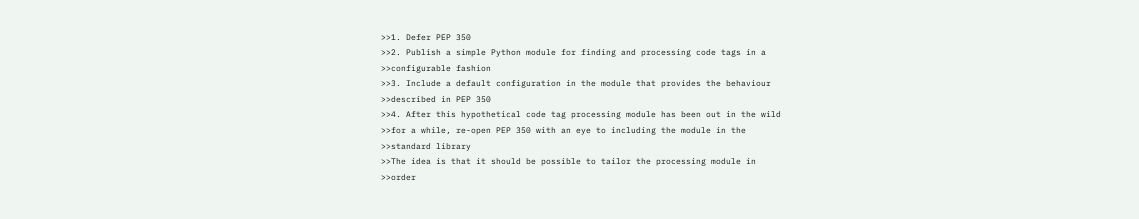>>1. Defer PEP 350
>>2. Publish a simple Python module for finding and processing code tags in a
>>configurable fashion
>>3. Include a default configuration in the module that provides the behaviour
>>described in PEP 350
>>4. After this hypothetical code tag processing module has been out in the wild
>>for a while, re-open PEP 350 with an eye to including the module in the
>>standard library
>>The idea is that it should be possible to tailor the processing module in
>>order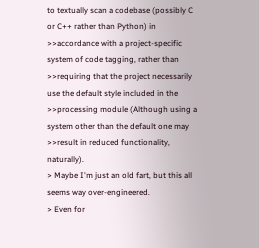to textually scan a codebase (possibly C or C++ rather than Python) in
>>accordance with a project-specific system of code tagging, rather than
>>requiring that the project necessarily use the default style included in the
>>processing module (Although using a system other than the default one may
>>result in reduced functionality, naturally).
> Maybe I'm just an old fart, but this all seems way over-engineered.
> Even for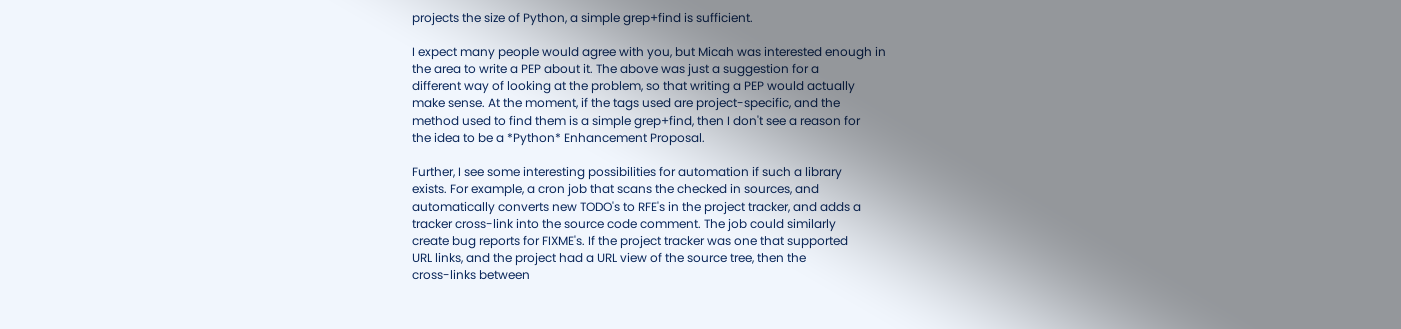projects the size of Python, a simple grep+find is sufficient.

I expect many people would agree with you, but Micah was interested enough in
the area to write a PEP about it. The above was just a suggestion for a
different way of looking at the problem, so that writing a PEP would actually
make sense. At the moment, if the tags used are project-specific, and the
method used to find them is a simple grep+find, then I don't see a reason for
the idea to be a *Python* Enhancement Proposal.

Further, I see some interesting possibilities for automation if such a library
exists. For example, a cron job that scans the checked in sources, and
automatically converts new TODO's to RFE's in the project tracker, and adds a
tracker cross-link into the source code comment. The job could similarly
create bug reports for FIXME's. If the project tracker was one that supported
URL links, and the project had a URL view of the source tree, then the
cross-links between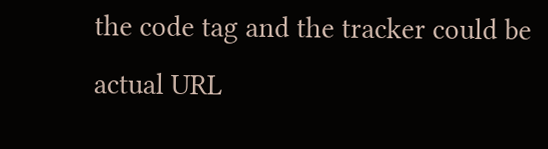the code tag and the tracker could be actual URL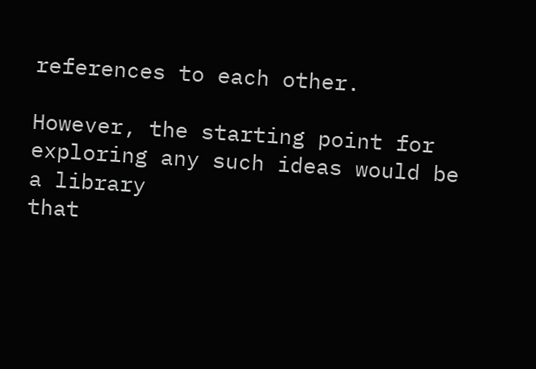references to each other.

However, the starting point for exploring any such ideas would be a library
that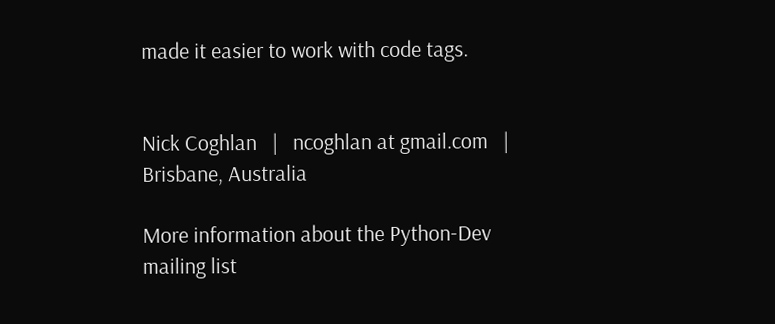made it easier to work with code tags.


Nick Coghlan   |   ncoghlan at gmail.com   |   Brisbane, Australia

More information about the Python-Dev mailing list